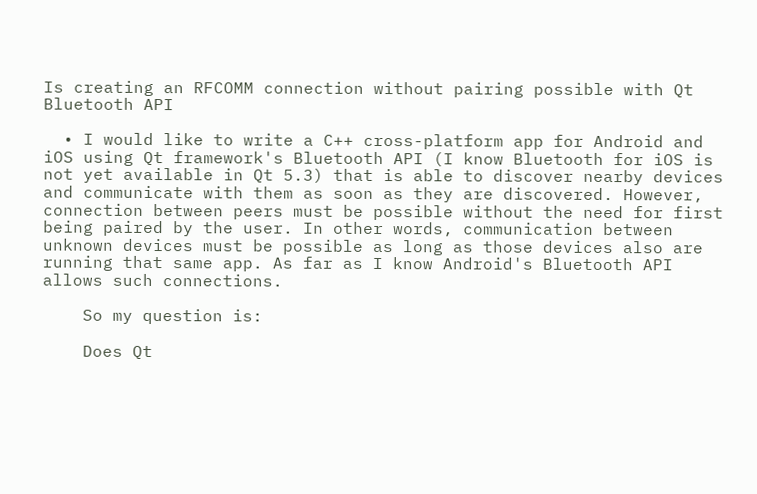Is creating an RFCOMM connection without pairing possible with Qt Bluetooth API

  • I would like to write a C++ cross-platform app for Android and iOS using Qt framework's Bluetooth API (I know Bluetooth for iOS is not yet available in Qt 5.3) that is able to discover nearby devices and communicate with them as soon as they are discovered. However, connection between peers must be possible without the need for first being paired by the user. In other words, communication between unknown devices must be possible as long as those devices also are running that same app. As far as I know Android's Bluetooth API allows such connections.

    So my question is:

    Does Qt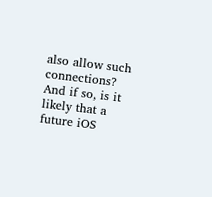also allow such connections? And if so, is it likely that a future iOS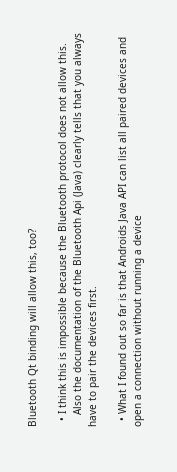Bluetooth Qt binding will allow this, too?

  • I think this is impossible because the Bluetooth protocol does not allow this.
    Also the documentation of the Bluetooth Api (Java) clearly tells that you always have to pair the devices first.

  • What I found out so far is that Androids Java API can list all paired devices and open a connection without running a device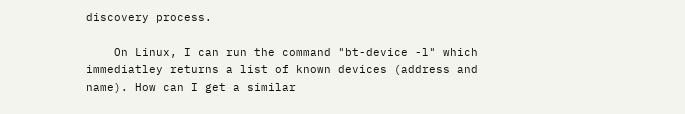discovery process.

    On Linux, I can run the command "bt-device -l" which immediatley returns a list of known devices (address and name). How can I get a similar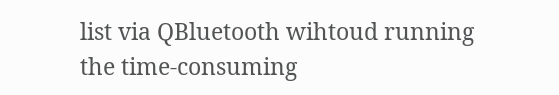list via QBluetooth wihtoud running the time-consuming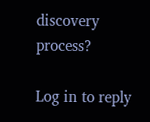discovery process?

Log in to reply